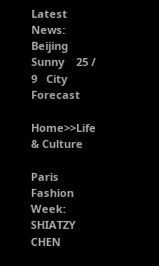Latest News:
Beijing   Sunny    25 / 9   City Forecast

Home>>Life & Culture

Paris Fashion Week: SHIATZY CHEN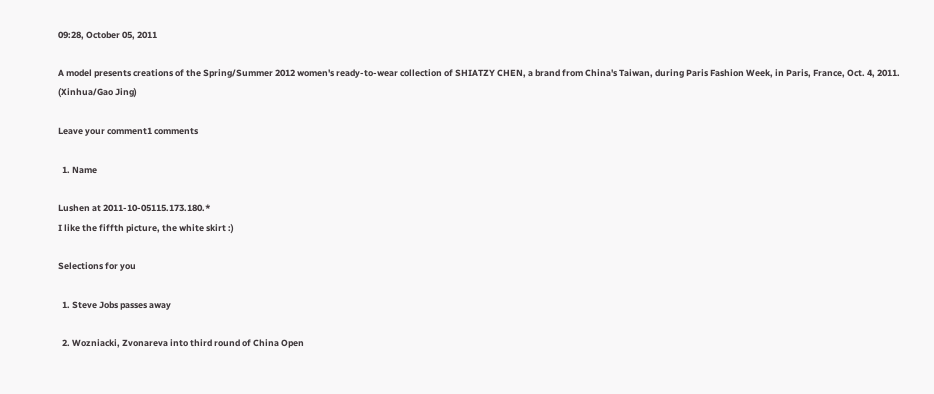09:28, October 05, 2011

A model presents creations of the Spring/Summer 2012 women's ready-to-wear collection of SHIATZY CHEN, a brand from China's Taiwan, during Paris Fashion Week, in Paris, France, Oct. 4, 2011. (Xinhua/Gao Jing)

Leave your comment1 comments

  1. Name

Lushen at 2011-10-05115.173.180.*
I like the fiffth picture, the white skirt :)

Selections for you

  1. Steve Jobs passes away

  2. Wozniacki, Zvonareva into third round of China Open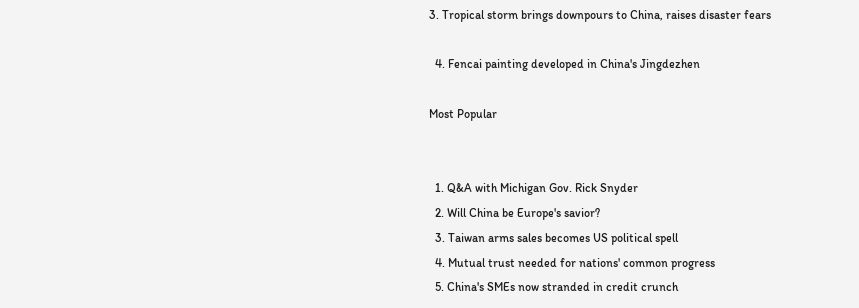3. Tropical storm brings downpours to China, raises disaster fears

  4. Fencai painting developed in China's Jingdezhen

Most Popular


  1. Q&A with Michigan Gov. Rick Snyder
  2. Will China be Europe's savior?
  3. Taiwan arms sales becomes US political spell
  4. Mutual trust needed for nations' common progress
  5. China's SMEs now stranded in credit crunch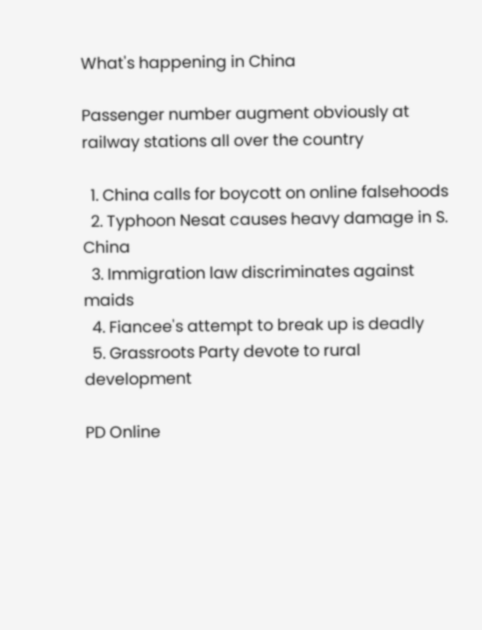What's happening in China

Passenger number augment obviously at railway stations all over the country

  1. China calls for boycott on online falsehoods
  2. Typhoon Nesat causes heavy damage in S. China
  3. Immigration law discriminates against maids
  4. Fiancee's attempt to break up is deadly
  5. Grassroots Party devote to rural development

PD Online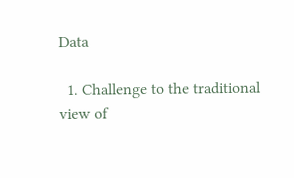Data

  1. Challenge to the traditional view of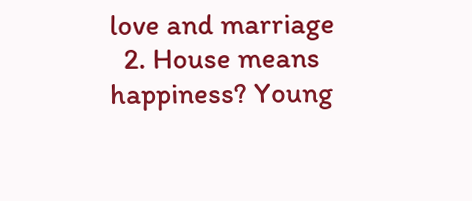love and marriage
  2. House means happiness? Young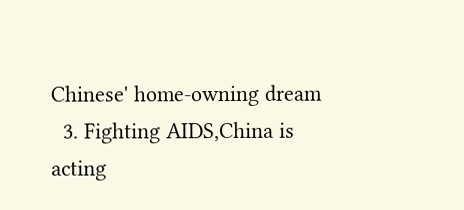Chinese' home-owning dream
  3. Fighting AIDS,China is acting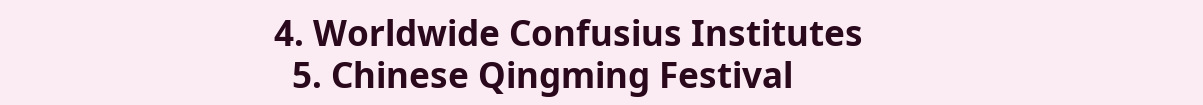4. Worldwide Confusius Institutes
  5. Chinese Qingming Festival